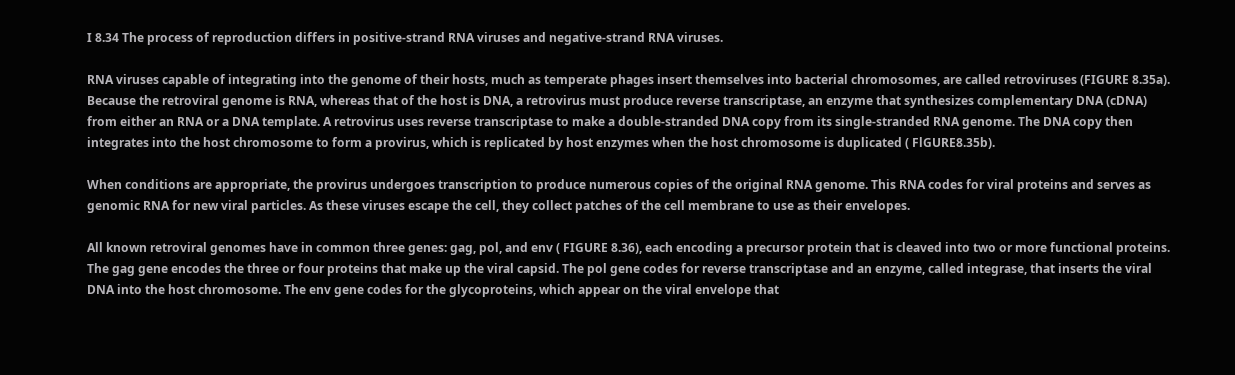I 8.34 The process of reproduction differs in positive-strand RNA viruses and negative-strand RNA viruses.

RNA viruses capable of integrating into the genome of their hosts, much as temperate phages insert themselves into bacterial chromosomes, are called retroviruses (FIGURE 8.35a). Because the retroviral genome is RNA, whereas that of the host is DNA, a retrovirus must produce reverse transcriptase, an enzyme that synthesizes complementary DNA (cDNA) from either an RNA or a DNA template. A retrovirus uses reverse transcriptase to make a double-stranded DNA copy from its single-stranded RNA genome. The DNA copy then integrates into the host chromosome to form a provirus, which is replicated by host enzymes when the host chromosome is duplicated ( FlGURE8.35b).

When conditions are appropriate, the provirus undergoes transcription to produce numerous copies of the original RNA genome. This RNA codes for viral proteins and serves as genomic RNA for new viral particles. As these viruses escape the cell, they collect patches of the cell membrane to use as their envelopes.

All known retroviral genomes have in common three genes: gag, pol, and env ( FIGURE 8.36), each encoding a precursor protein that is cleaved into two or more functional proteins. The gag gene encodes the three or four proteins that make up the viral capsid. The pol gene codes for reverse transcriptase and an enzyme, called integrase, that inserts the viral DNA into the host chromosome. The env gene codes for the glycoproteins, which appear on the viral envelope that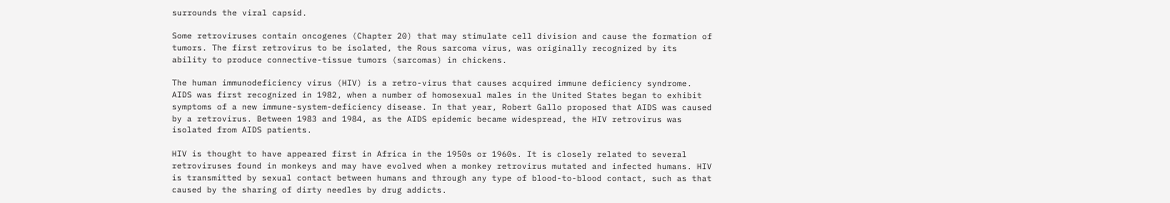surrounds the viral capsid.

Some retroviruses contain oncogenes (Chapter 20) that may stimulate cell division and cause the formation of tumors. The first retrovirus to be isolated, the Rous sarcoma virus, was originally recognized by its ability to produce connective-tissue tumors (sarcomas) in chickens.

The human immunodeficiency virus (HIV) is a retro-virus that causes acquired immune deficiency syndrome. AIDS was first recognized in 1982, when a number of homosexual males in the United States began to exhibit symptoms of a new immune-system-deficiency disease. In that year, Robert Gallo proposed that AIDS was caused by a retrovirus. Between 1983 and 1984, as the AIDS epidemic became widespread, the HIV retrovirus was isolated from AIDS patients.

HIV is thought to have appeared first in Africa in the 1950s or 1960s. It is closely related to several retroviruses found in monkeys and may have evolved when a monkey retrovirus mutated and infected humans. HIV is transmitted by sexual contact between humans and through any type of blood-to-blood contact, such as that caused by the sharing of dirty needles by drug addicts.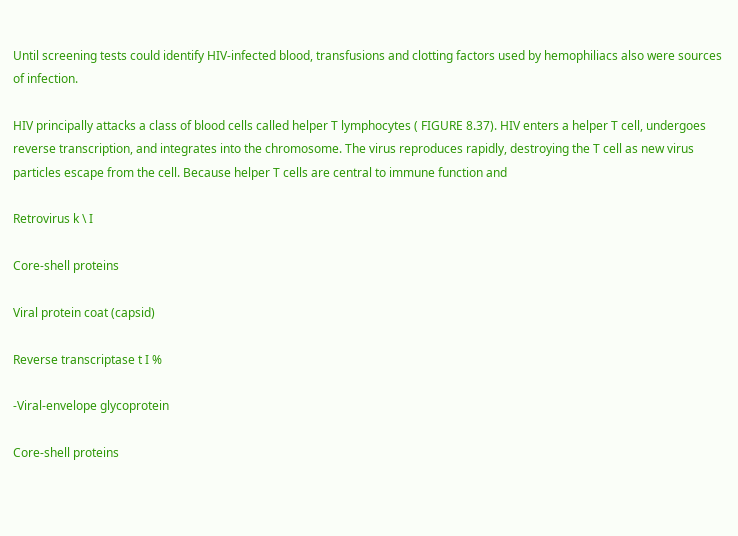Until screening tests could identify HIV-infected blood, transfusions and clotting factors used by hemophiliacs also were sources of infection.

HIV principally attacks a class of blood cells called helper T lymphocytes ( FIGURE 8.37). HIV enters a helper T cell, undergoes reverse transcription, and integrates into the chromosome. The virus reproduces rapidly, destroying the T cell as new virus particles escape from the cell. Because helper T cells are central to immune function and

Retrovirus k \ I

Core-shell proteins

Viral protein coat (capsid)

Reverse transcriptase t I %

-Viral-envelope glycoprotein

Core-shell proteins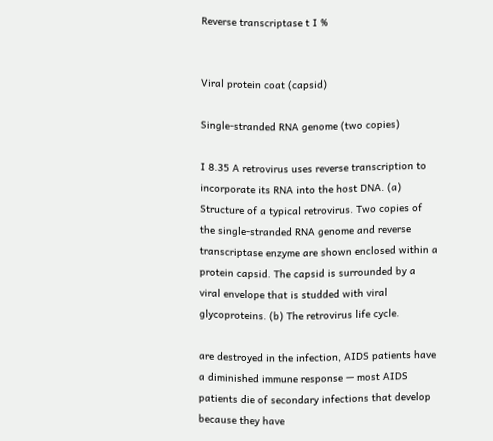Reverse transcriptase t I %


Viral protein coat (capsid)

Single-stranded RNA genome (two copies)

I 8.35 A retrovirus uses reverse transcription to incorporate its RNA into the host DNA. (a) Structure of a typical retrovirus. Two copies of the single-stranded RNA genome and reverse transcriptase enzyme are shown enclosed within a protein capsid. The capsid is surrounded by a viral envelope that is studded with viral glycoproteins. (b) The retrovirus life cycle.

are destroyed in the infection, AIDS patients have a diminished immune response — most AIDS patients die of secondary infections that develop because they have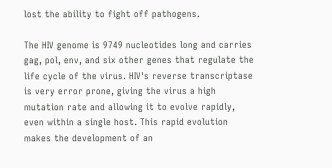lost the ability to fight off pathogens.

The HIV genome is 9749 nucleotides long and carries gag, pol, env, and six other genes that regulate the life cycle of the virus. HIV's reverse transcriptase is very error prone, giving the virus a high mutation rate and allowing it to evolve rapidly, even within a single host. This rapid evolution makes the development of an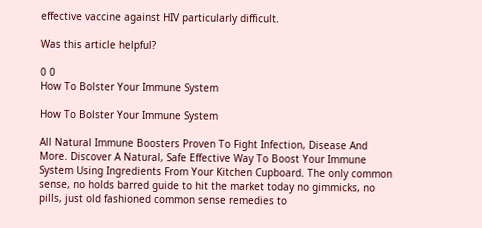effective vaccine against HIV particularly difficult.

Was this article helpful?

0 0
How To Bolster Your Immune System

How To Bolster Your Immune System

All Natural Immune Boosters Proven To Fight Infection, Disease And More. Discover A Natural, Safe Effective Way To Boost Your Immune System Using Ingredients From Your Kitchen Cupboard. The only common sense, no holds barred guide to hit the market today no gimmicks, no pills, just old fashioned common sense remedies to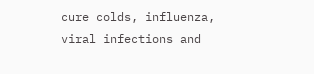cure colds, influenza, viral infections and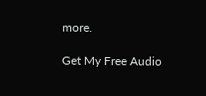more.

Get My Free Audio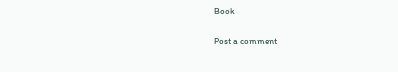Book

Post a comment